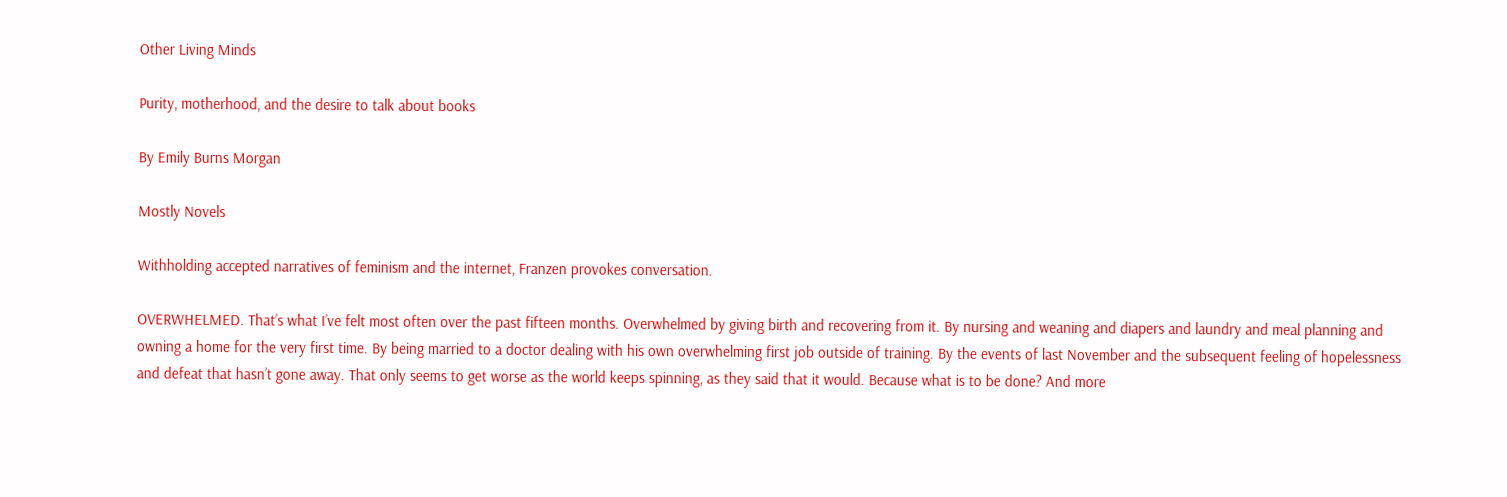Other Living Minds

Purity, motherhood, and the desire to talk about books

By Emily Burns Morgan

Mostly Novels

Withholding accepted narratives of feminism and the internet, Franzen provokes conversation.

OVERWHELMED. That’s what I’ve felt most often over the past fifteen months. Overwhelmed by giving birth and recovering from it. By nursing and weaning and diapers and laundry and meal planning and owning a home for the very first time. By being married to a doctor dealing with his own overwhelming first job outside of training. By the events of last November and the subsequent feeling of hopelessness and defeat that hasn’t gone away. That only seems to get worse as the world keeps spinning, as they said that it would. Because what is to be done? And more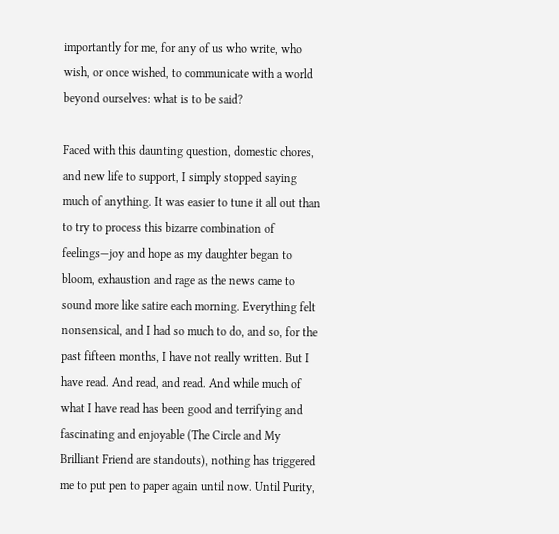importantly for me, for any of us who write, who wish, or once wished, to communicate with a world beyond ourselves: what is to be said?

Faced with this daunting question, domestic chores, and new life to support, I simply stopped saying much of anything. It was easier to tune it all out than to try to process this bizarre combination of feelings—joy and hope as my daughter began to bloom, exhaustion and rage as the news came to sound more like satire each morning. Everything felt nonsensical, and I had so much to do, and so, for the past fifteen months, I have not really written. But I have read. And read, and read. And while much of what I have read has been good and terrifying and fascinating and enjoyable (The Circle and My Brilliant Friend are standouts), nothing has triggered me to put pen to paper again until now. Until Purity,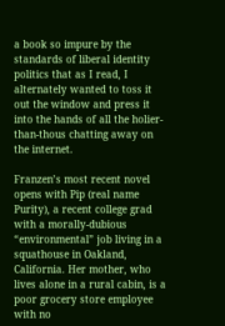a book so impure by the standards of liberal identity politics that as I read, I alternately wanted to toss it out the window and press it into the hands of all the holier-than-thous chatting away on the internet.

Franzen’s most recent novel opens with Pip (real name Purity), a recent college grad with a morally-dubious “environmental” job living in a squathouse in Oakland, California. Her mother, who lives alone in a rural cabin, is a poor grocery store employee with no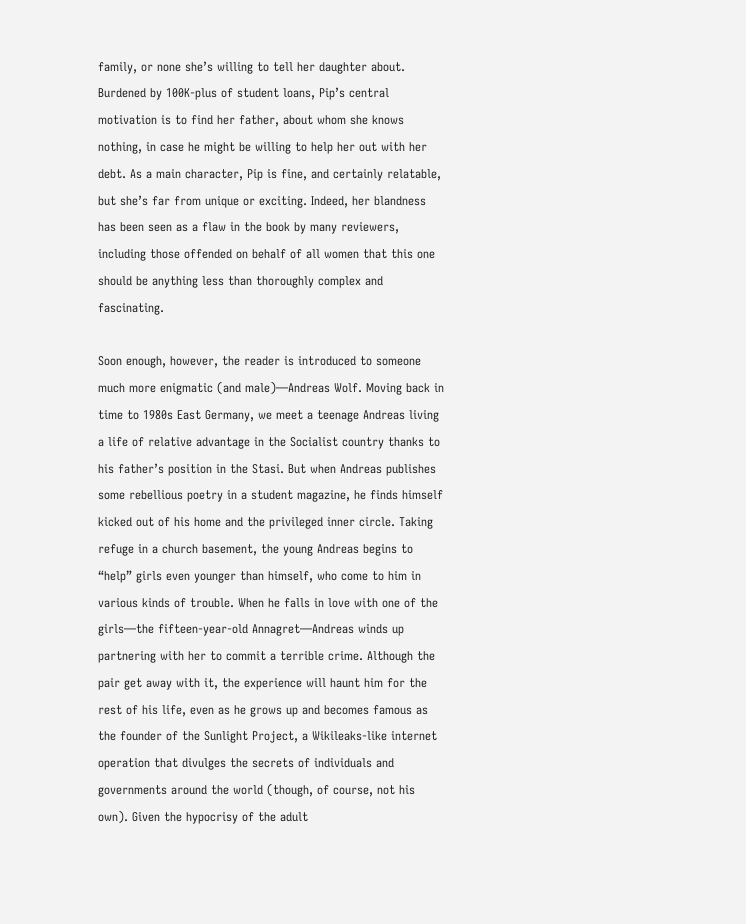family, or none she’s willing to tell her daughter about. Burdened by 100K-plus of student loans, Pip’s central motivation is to find her father, about whom she knows nothing, in case he might be willing to help her out with her debt. As a main character, Pip is fine, and certainly relatable, but she’s far from unique or exciting. Indeed, her blandness has been seen as a flaw in the book by many reviewers, including those offended on behalf of all women that this one should be anything less than thoroughly complex and fascinating.

Soon enough, however, the reader is introduced to someone much more enigmatic (and male)—Andreas Wolf. Moving back in time to 1980s East Germany, we meet a teenage Andreas living a life of relative advantage in the Socialist country thanks to his father’s position in the Stasi. But when Andreas publishes some rebellious poetry in a student magazine, he finds himself kicked out of his home and the privileged inner circle. Taking refuge in a church basement, the young Andreas begins to “help” girls even younger than himself, who come to him in various kinds of trouble. When he falls in love with one of the girls—the fifteen-year-old Annagret—Andreas winds up partnering with her to commit a terrible crime. Although the pair get away with it, the experience will haunt him for the rest of his life, even as he grows up and becomes famous as the founder of the Sunlight Project, a Wikileaks-like internet operation that divulges the secrets of individuals and governments around the world (though, of course, not his own). Given the hypocrisy of the adult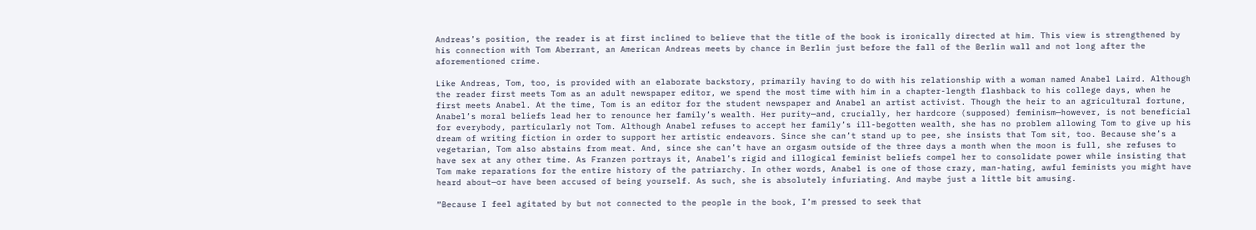Andreas’s position, the reader is at first inclined to believe that the title of the book is ironically directed at him. This view is strengthened by his connection with Tom Aberrant, an American Andreas meets by chance in Berlin just before the fall of the Berlin wall and not long after the aforementioned crime.

Like Andreas, Tom, too, is provided with an elaborate backstory, primarily having to do with his relationship with a woman named Anabel Laird. Although the reader first meets Tom as an adult newspaper editor, we spend the most time with him in a chapter-length flashback to his college days, when he first meets Anabel. At the time, Tom is an editor for the student newspaper and Anabel an artist activist. Though the heir to an agricultural fortune, Anabel’s moral beliefs lead her to renounce her family’s wealth. Her purity—and, crucially, her hardcore (supposed) feminism—however, is not beneficial for everybody, particularly not Tom. Although Anabel refuses to accept her family’s ill-begotten wealth, she has no problem allowing Tom to give up his dream of writing fiction in order to support her artistic endeavors. Since she can’t stand up to pee, she insists that Tom sit, too. Because she’s a vegetarian, Tom also abstains from meat. And, since she can’t have an orgasm outside of the three days a month when the moon is full, she refuses to have sex at any other time. As Franzen portrays it, Anabel’s rigid and illogical feminist beliefs compel her to consolidate power while insisting that Tom make reparations for the entire history of the patriarchy. In other words, Anabel is one of those crazy, man-hating, awful feminists you might have heard about—or have been accused of being yourself. As such, she is absolutely infuriating. And maybe just a little bit amusing.

“Because I feel agitated by but not connected to the people in the book, I’m pressed to seek that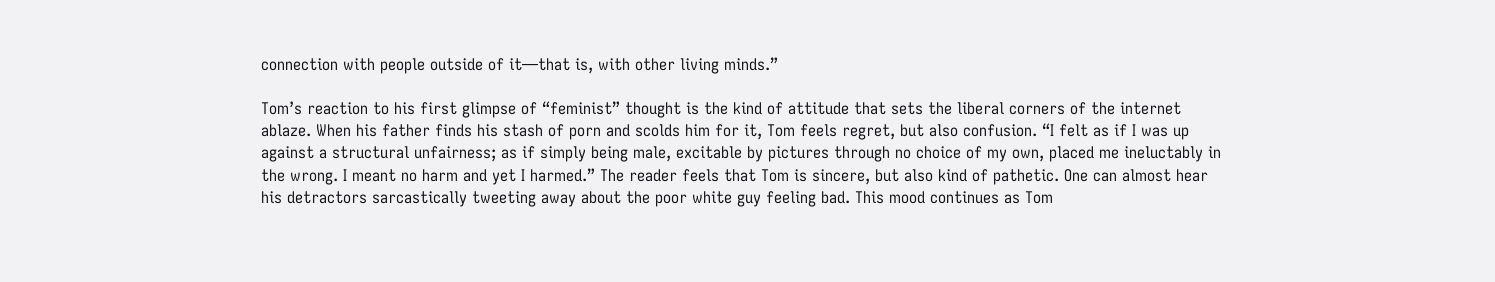connection with people outside of it—that is, with other living minds.”

Tom’s reaction to his first glimpse of “feminist” thought is the kind of attitude that sets the liberal corners of the internet ablaze. When his father finds his stash of porn and scolds him for it, Tom feels regret, but also confusion. “I felt as if I was up against a structural unfairness; as if simply being male, excitable by pictures through no choice of my own, placed me ineluctably in the wrong. I meant no harm and yet I harmed.” The reader feels that Tom is sincere, but also kind of pathetic. One can almost hear his detractors sarcastically tweeting away about the poor white guy feeling bad. This mood continues as Tom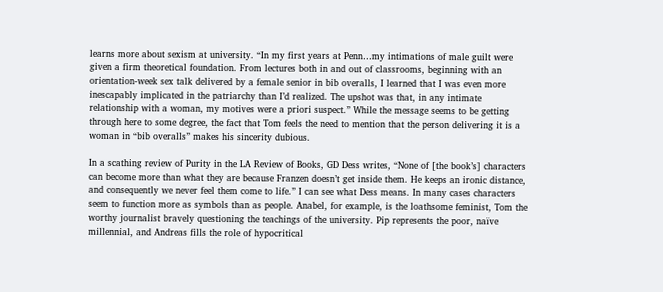learns more about sexism at university. “In my first years at Penn…my intimations of male guilt were given a firm theoretical foundation. From lectures both in and out of classrooms, beginning with an orientation-week sex talk delivered by a female senior in bib overalls, I learned that I was even more inescapably implicated in the patriarchy than I’d realized. The upshot was that, in any intimate relationship with a woman, my motives were a priori suspect.” While the message seems to be getting through here to some degree, the fact that Tom feels the need to mention that the person delivering it is a woman in “bib overalls” makes his sincerity dubious.

In a scathing review of Purity in the LA Review of Books, GD Dess writes, “None of [the book’s] characters can become more than what they are because Franzen doesn’t get inside them. He keeps an ironic distance, and consequently we never feel them come to life.” I can see what Dess means. In many cases characters seem to function more as symbols than as people. Anabel, for example, is the loathsome feminist, Tom the worthy journalist bravely questioning the teachings of the university. Pip represents the poor, naïve millennial, and Andreas fills the role of hypocritical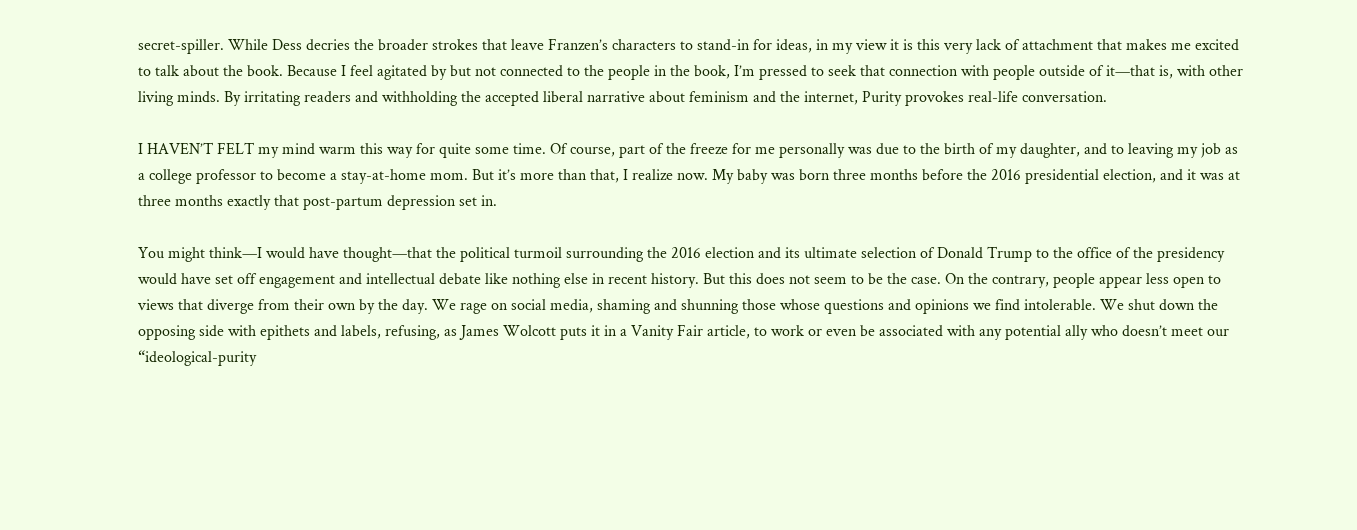secret-spiller. While Dess decries the broader strokes that leave Franzen’s characters to stand-in for ideas, in my view it is this very lack of attachment that makes me excited to talk about the book. Because I feel agitated by but not connected to the people in the book, I’m pressed to seek that connection with people outside of it—that is, with other living minds. By irritating readers and withholding the accepted liberal narrative about feminism and the internet, Purity provokes real-life conversation.

I HAVEN’T FELT my mind warm this way for quite some time. Of course, part of the freeze for me personally was due to the birth of my daughter, and to leaving my job as a college professor to become a stay-at-home mom. But it’s more than that, I realize now. My baby was born three months before the 2016 presidential election, and it was at three months exactly that post-partum depression set in.

You might think—I would have thought—that the political turmoil surrounding the 2016 election and its ultimate selection of Donald Trump to the office of the presidency would have set off engagement and intellectual debate like nothing else in recent history. But this does not seem to be the case. On the contrary, people appear less open to views that diverge from their own by the day. We rage on social media, shaming and shunning those whose questions and opinions we find intolerable. We shut down the opposing side with epithets and labels, refusing, as James Wolcott puts it in a Vanity Fair article, to work or even be associated with any potential ally who doesn’t meet our “ideological-purity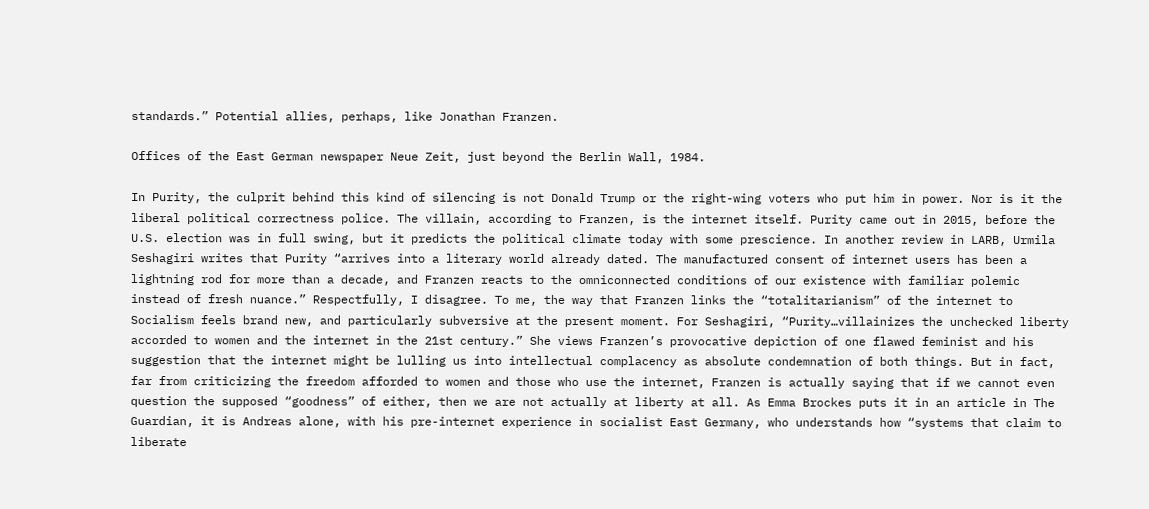standards.” Potential allies, perhaps, like Jonathan Franzen.

Offices of the East German newspaper Neue Zeit, just beyond the Berlin Wall, 1984.

In Purity, the culprit behind this kind of silencing is not Donald Trump or the right-wing voters who put him in power. Nor is it the liberal political correctness police. The villain, according to Franzen, is the internet itself. Purity came out in 2015, before the U.S. election was in full swing, but it predicts the political climate today with some prescience. In another review in LARB, Urmila Seshagiri writes that Purity “arrives into a literary world already dated. The manufactured consent of internet users has been a lightning rod for more than a decade, and Franzen reacts to the omniconnected conditions of our existence with familiar polemic instead of fresh nuance.” Respectfully, I disagree. To me, the way that Franzen links the “totalitarianism” of the internet to Socialism feels brand new, and particularly subversive at the present moment. For Seshagiri, “Purity…villainizes the unchecked liberty accorded to women and the internet in the 21st century.” She views Franzen’s provocative depiction of one flawed feminist and his suggestion that the internet might be lulling us into intellectual complacency as absolute condemnation of both things. But in fact, far from criticizing the freedom afforded to women and those who use the internet, Franzen is actually saying that if we cannot even question the supposed “goodness” of either, then we are not actually at liberty at all. As Emma Brockes puts it in an article in The Guardian, it is Andreas alone, with his pre-internet experience in socialist East Germany, who understands how “systems that claim to liberate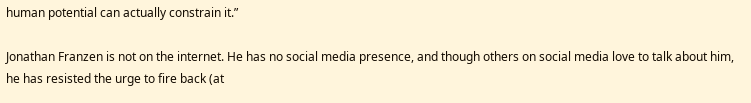human potential can actually constrain it.”

Jonathan Franzen is not on the internet. He has no social media presence, and though others on social media love to talk about him, he has resisted the urge to fire back (at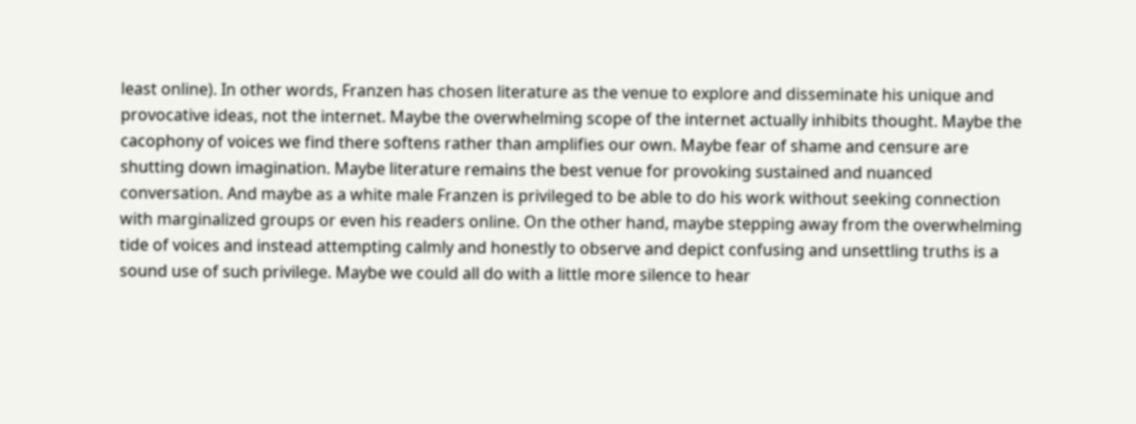least online). In other words, Franzen has chosen literature as the venue to explore and disseminate his unique and provocative ideas, not the internet. Maybe the overwhelming scope of the internet actually inhibits thought. Maybe the cacophony of voices we find there softens rather than amplifies our own. Maybe fear of shame and censure are shutting down imagination. Maybe literature remains the best venue for provoking sustained and nuanced conversation. And maybe as a white male Franzen is privileged to be able to do his work without seeking connection with marginalized groups or even his readers online. On the other hand, maybe stepping away from the overwhelming tide of voices and instead attempting calmly and honestly to observe and depict confusing and unsettling truths is a sound use of such privilege. Maybe we could all do with a little more silence to hear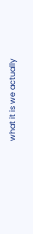what it is we actually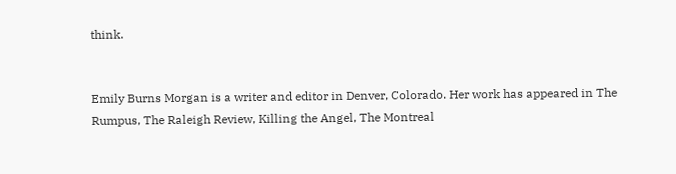think.


Emily Burns Morgan is a writer and editor in Denver, Colorado. Her work has appeared in The Rumpus, The Raleigh Review, Killing the Angel, The Montreal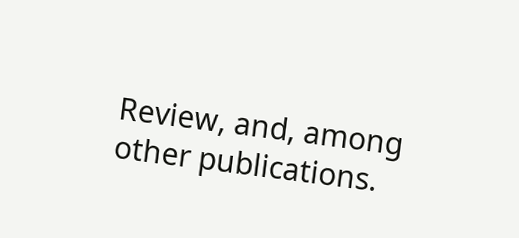Review, and, among other publications.